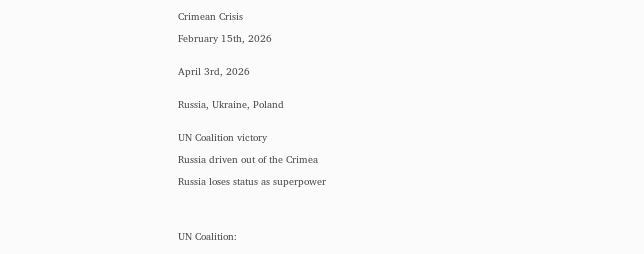Crimean Crisis

February 15th, 2026


April 3rd, 2026


Russia, Ukraine, Poland


UN Coalition victory

Russia driven out of the Crimea

Russia loses status as superpower




UN Coalition: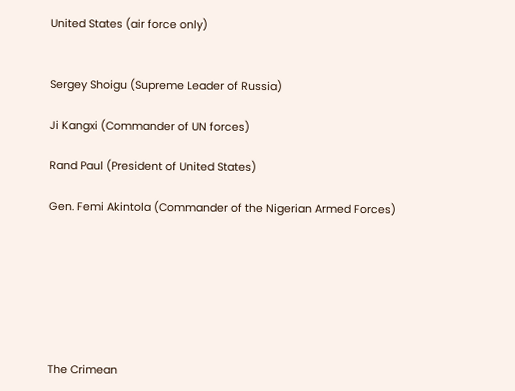United States (air force only)


Sergey Shoigu (Supreme Leader of Russia)

Ji Kangxi (Commander of UN forces)

Rand Paul (President of United States)

Gen. Femi Akintola (Commander of the Nigerian Armed Forces)







The Crimean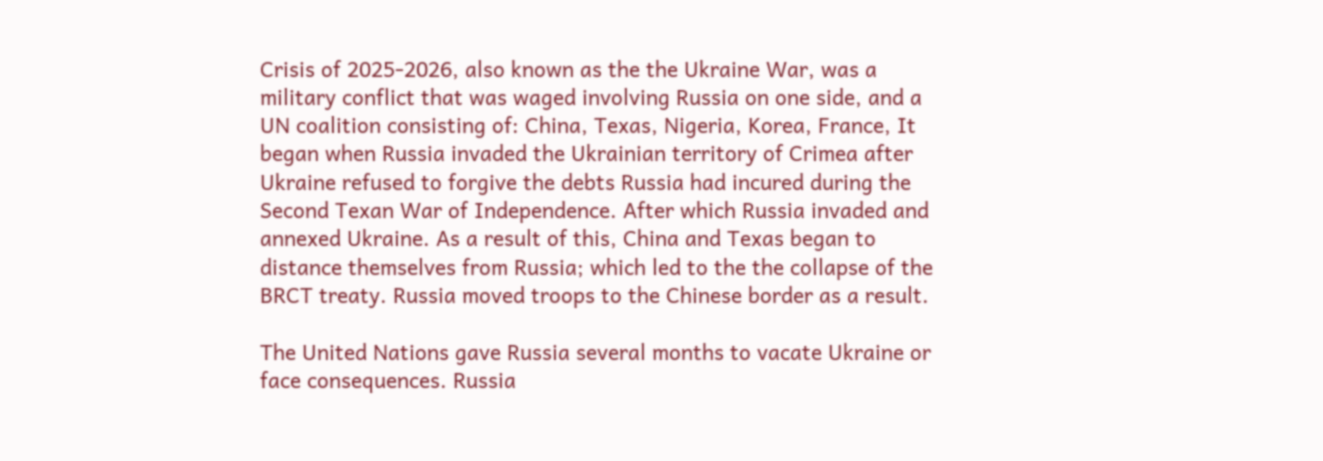Crisis of 2025-2026, also known as the the Ukraine War, was a military conflict that was waged involving Russia on one side, and a UN coalition consisting of: China, Texas, Nigeria, Korea, France, It began when Russia invaded the Ukrainian territory of Crimea after Ukraine refused to forgive the debts Russia had incured during the Second Texan War of Independence. After which Russia invaded and annexed Ukraine. As a result of this, China and Texas began to distance themselves from Russia; which led to the the collapse of the BRCT treaty. Russia moved troops to the Chinese border as a result.

The United Nations gave Russia several months to vacate Ukraine or face consequences. Russia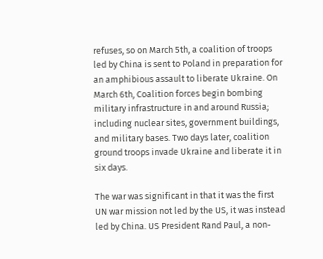refuses, so on March 5th, a coalition of troops led by China is sent to Poland in preparation for an amphibious assault to liberate Ukraine. On March 6th, Coalition forces begin bombing military infrastructure in and around Russia; including nuclear sites, government buildings, and military bases. Two days later, coalition ground troops invade Ukraine and liberate it in six days.

The war was significant in that it was the first UN war mission not led by the US, it was instead led by China. US President Rand Paul, a non-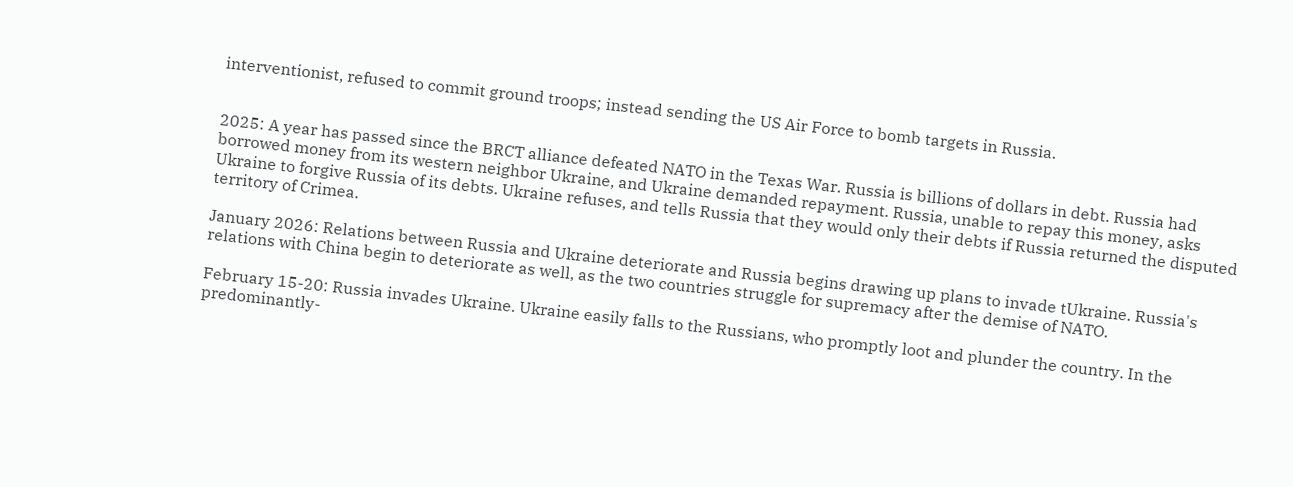interventionist, refused to commit ground troops; instead sending the US Air Force to bomb targets in Russia.


2025: A year has passed since the BRCT alliance defeated NATO in the Texas War. Russia is billions of dollars in debt. Russia had borrowed money from its western neighbor Ukraine, and Ukraine demanded repayment. Russia, unable to repay this money, asks Ukraine to forgive Russia of its debts. Ukraine refuses, and tells Russia that they would only their debts if Russia returned the disputed territory of Crimea.

January 2026: Relations between Russia and Ukraine deteriorate and Russia begins drawing up plans to invade tUkraine. Russia's relations with China begin to deteriorate as well, as the two countries struggle for supremacy after the demise of NATO.

February 15-20: Russia invades Ukraine. Ukraine easily falls to the Russians, who promptly loot and plunder the country. In the predominantly-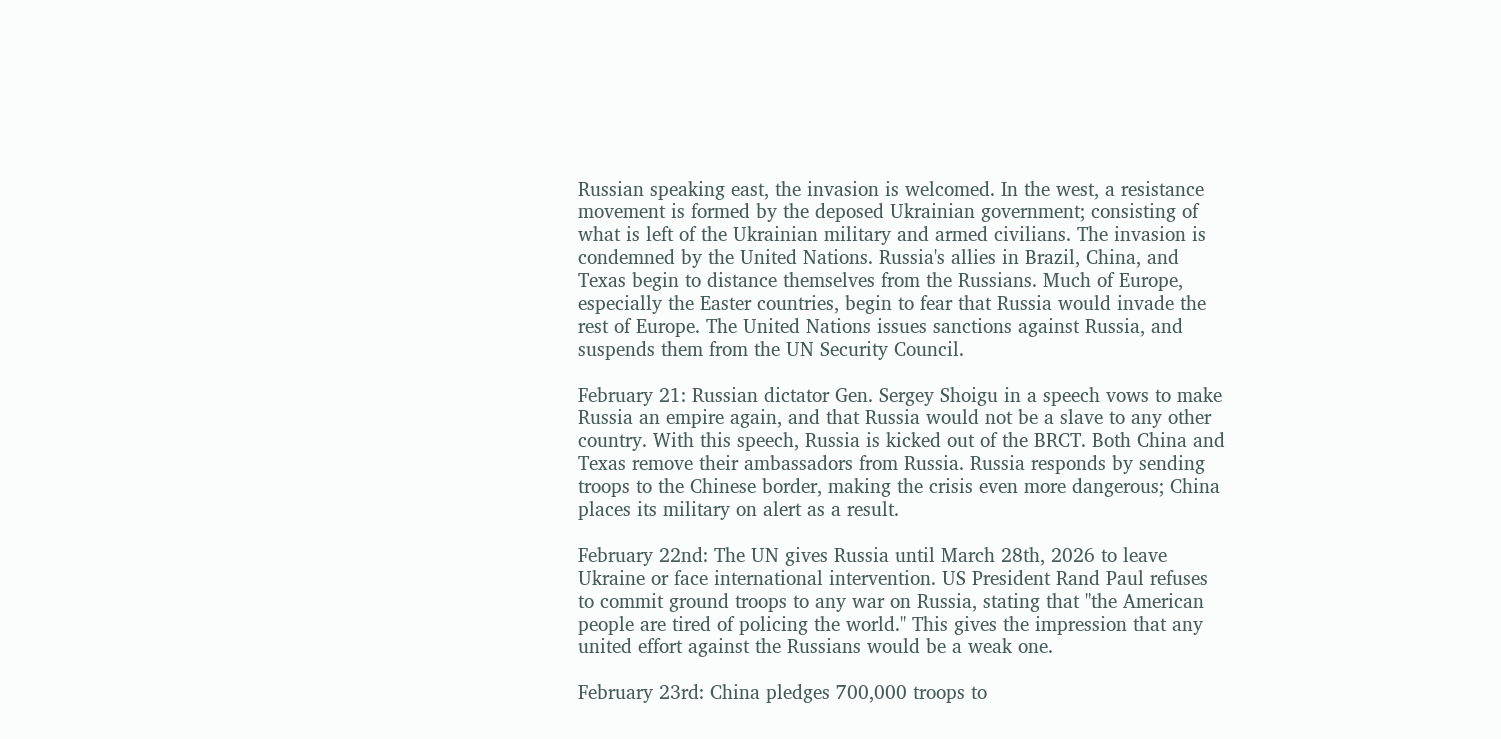Russian speaking east, the invasion is welcomed. In the west, a resistance movement is formed by the deposed Ukrainian government; consisting of what is left of the Ukrainian military and armed civilians. The invasion is condemned by the United Nations. Russia's allies in Brazil, China, and Texas begin to distance themselves from the Russians. Much of Europe, especially the Easter countries, begin to fear that Russia would invade the rest of Europe. The United Nations issues sanctions against Russia, and suspends them from the UN Security Council.

February 21: Russian dictator Gen. Sergey Shoigu in a speech vows to make Russia an empire again, and that Russia would not be a slave to any other country. With this speech, Russia is kicked out of the BRCT. Both China and Texas remove their ambassadors from Russia. Russia responds by sending troops to the Chinese border, making the crisis even more dangerous; China places its military on alert as a result.

February 22nd: The UN gives Russia until March 28th, 2026 to leave Ukraine or face international intervention. US President Rand Paul refuses to commit ground troops to any war on Russia, stating that "the American people are tired of policing the world." This gives the impression that any united effort against the Russians would be a weak one.

February 23rd: China pledges 700,000 troops to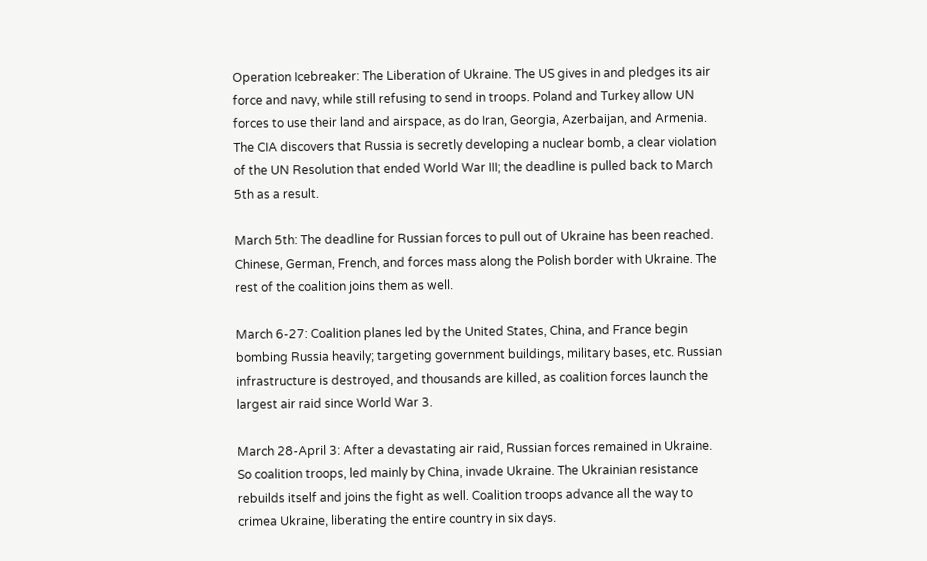Operation Icebreaker: The Liberation of Ukraine. The US gives in and pledges its air force and navy, while still refusing to send in troops. Poland and Turkey allow UN forces to use their land and airspace, as do Iran, Georgia, Azerbaijan, and Armenia. The CIA discovers that Russia is secretly developing a nuclear bomb, a clear violation of the UN Resolution that ended World War III; the deadline is pulled back to March 5th as a result.

March 5th: The deadline for Russian forces to pull out of Ukraine has been reached. Chinese, German, French, and forces mass along the Polish border with Ukraine. The rest of the coalition joins them as well.

March 6-27: Coalition planes led by the United States, China, and France begin bombing Russia heavily; targeting government buildings, military bases, etc. Russian infrastructure is destroyed, and thousands are killed, as coalition forces launch the largest air raid since World War 3.

March 28-April 3: After a devastating air raid, Russian forces remained in Ukraine. So coalition troops, led mainly by China, invade Ukraine. The Ukrainian resistance rebuilds itself and joins the fight as well. Coalition troops advance all the way to crimea Ukraine, liberating the entire country in six days.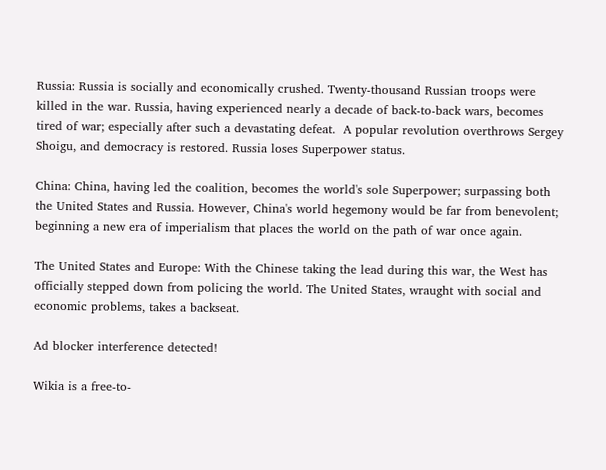Russia: Russia is socially and economically crushed. Twenty-thousand Russian troops were killed in the war. Russia, having experienced nearly a decade of back-to-back wars, becomes tired of war; especially after such a devastating defeat.  A popular revolution overthrows Sergey Shoigu, and democracy is restored. Russia loses Superpower status.

China: China, having led the coalition, becomes the world's sole Superpower; surpassing both the United States and Russia. However, China's world hegemony would be far from benevolent; beginning a new era of imperialism that places the world on the path of war once again.

The United States and Europe: With the Chinese taking the lead during this war, the West has officially stepped down from policing the world. The United States, wraught with social and economic problems, takes a backseat.

Ad blocker interference detected!

Wikia is a free-to-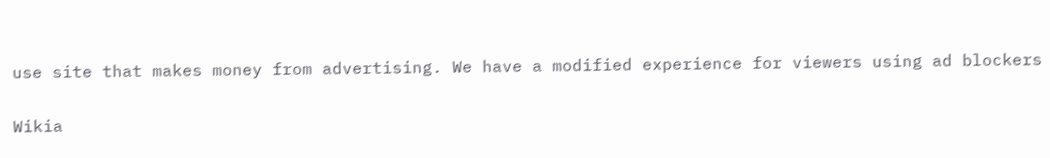use site that makes money from advertising. We have a modified experience for viewers using ad blockers

Wikia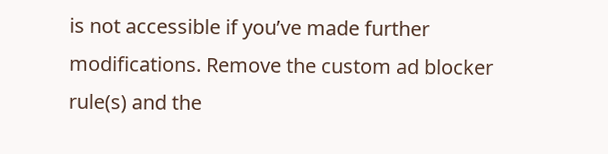is not accessible if you’ve made further modifications. Remove the custom ad blocker rule(s) and the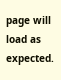page will load as expected.